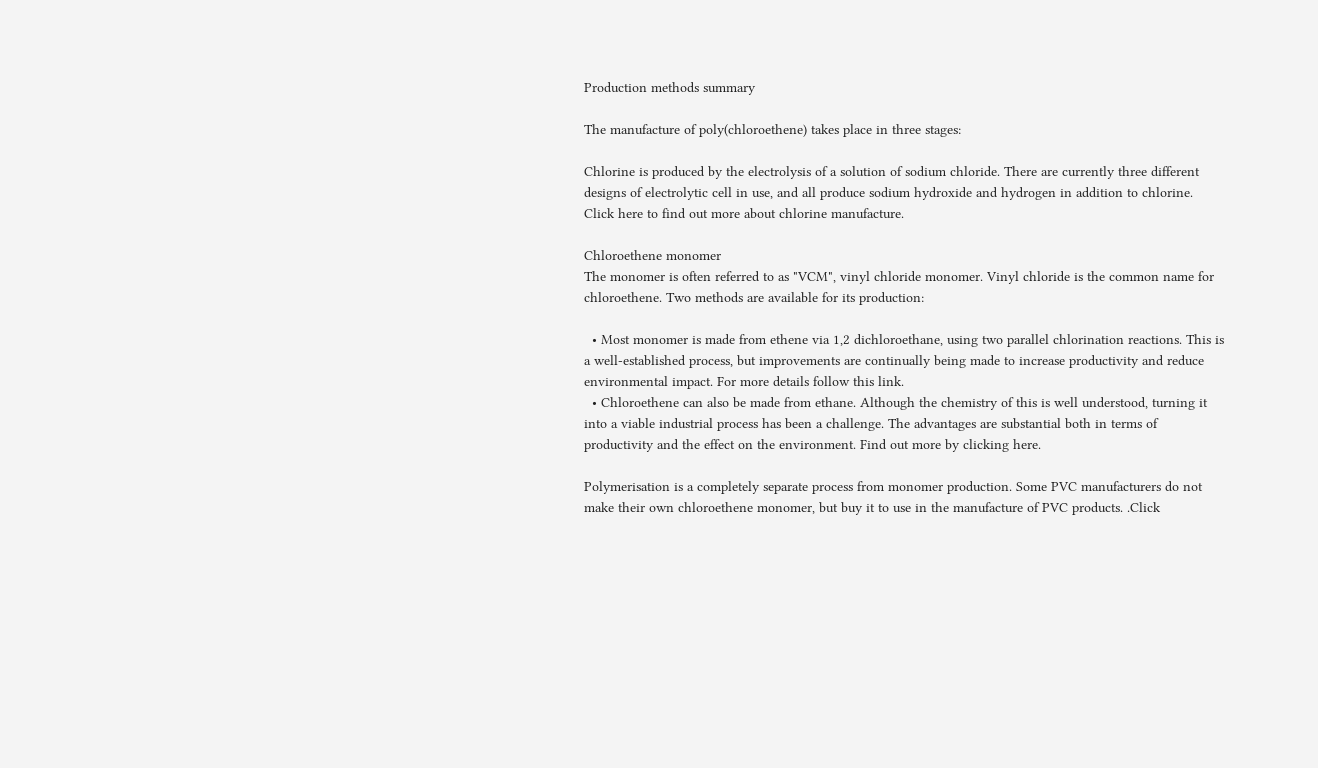Production methods summary

The manufacture of poly(chloroethene) takes place in three stages:

Chlorine is produced by the electrolysis of a solution of sodium chloride. There are currently three different designs of electrolytic cell in use, and all produce sodium hydroxide and hydrogen in addition to chlorine. Click here to find out more about chlorine manufacture.

Chloroethene monomer
The monomer is often referred to as "VCM", vinyl chloride monomer. Vinyl chloride is the common name for chloroethene. Two methods are available for its production:

  • Most monomer is made from ethene via 1,2 dichloroethane, using two parallel chlorination reactions. This is a well-established process, but improvements are continually being made to increase productivity and reduce environmental impact. For more details follow this link.
  • Chloroethene can also be made from ethane. Although the chemistry of this is well understood, turning it into a viable industrial process has been a challenge. The advantages are substantial both in terms of productivity and the effect on the environment. Find out more by clicking here.

Polymerisation is a completely separate process from monomer production. Some PVC manufacturers do not make their own chloroethene monomer, but buy it to use in the manufacture of PVC products. .Click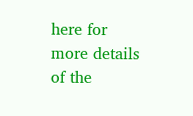here for more details of the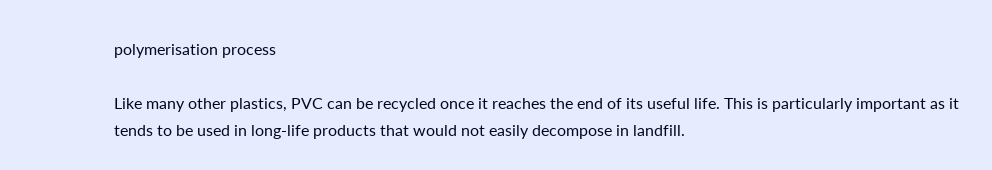polymerisation process

Like many other plastics, PVC can be recycled once it reaches the end of its useful life. This is particularly important as it tends to be used in long-life products that would not easily decompose in landfill.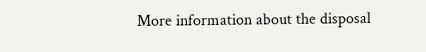More information about the disposal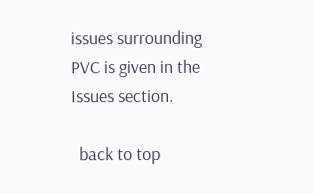issues surrounding PVC is given in the Issues section.

  back to top